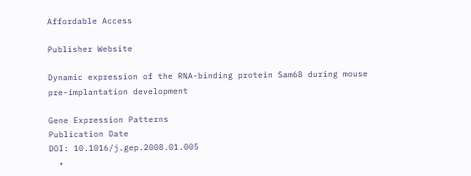Affordable Access

Publisher Website

Dynamic expression of the RNA-binding protein Sam68 during mouse pre-implantation development

Gene Expression Patterns
Publication Date
DOI: 10.1016/j.gep.2008.01.005
  •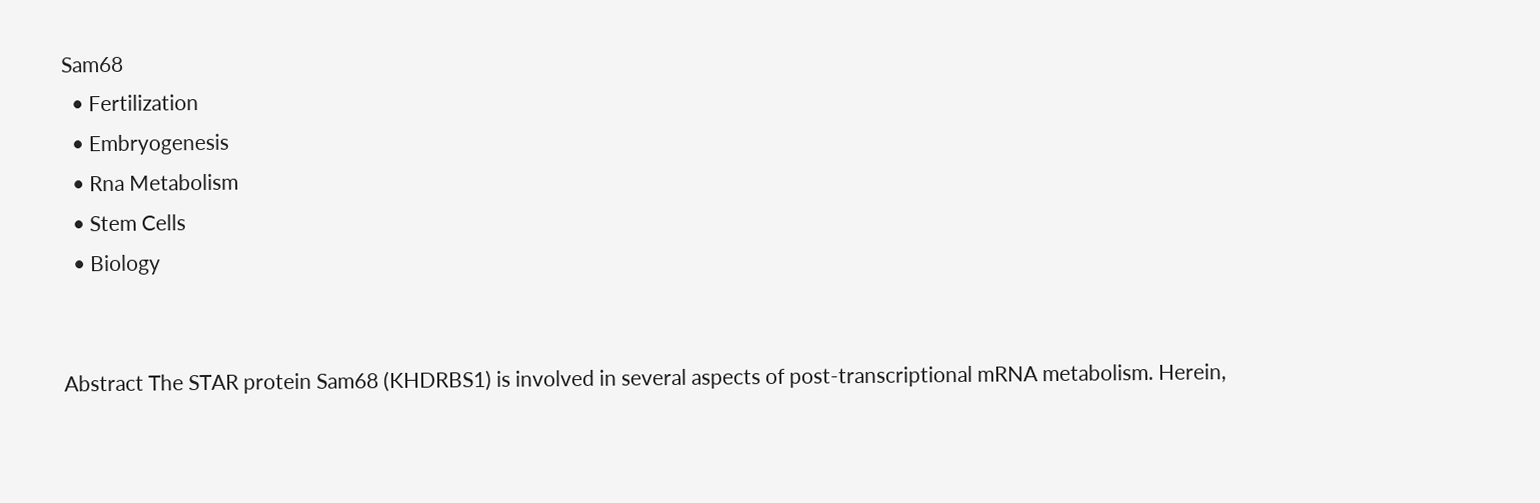Sam68
  • Fertilization
  • Embryogenesis
  • Rna Metabolism
  • Stem Cells
  • Biology


Abstract The STAR protein Sam68 (KHDRBS1) is involved in several aspects of post-transcriptional mRNA metabolism. Herein,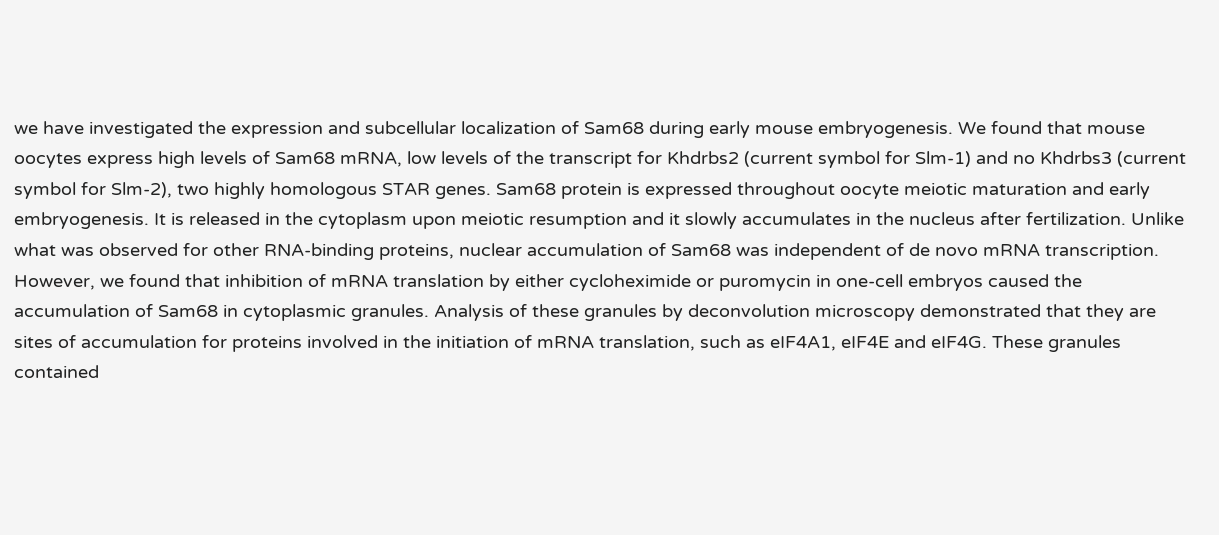we have investigated the expression and subcellular localization of Sam68 during early mouse embryogenesis. We found that mouse oocytes express high levels of Sam68 mRNA, low levels of the transcript for Khdrbs2 (current symbol for Slm-1) and no Khdrbs3 (current symbol for Slm-2), two highly homologous STAR genes. Sam68 protein is expressed throughout oocyte meiotic maturation and early embryogenesis. It is released in the cytoplasm upon meiotic resumption and it slowly accumulates in the nucleus after fertilization. Unlike what was observed for other RNA-binding proteins, nuclear accumulation of Sam68 was independent of de novo mRNA transcription. However, we found that inhibition of mRNA translation by either cycloheximide or puromycin in one-cell embryos caused the accumulation of Sam68 in cytoplasmic granules. Analysis of these granules by deconvolution microscopy demonstrated that they are sites of accumulation for proteins involved in the initiation of mRNA translation, such as eIF4A1, eIF4E and eIF4G. These granules contained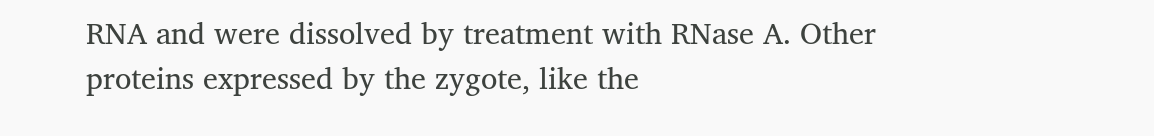RNA and were dissolved by treatment with RNase A. Other proteins expressed by the zygote, like the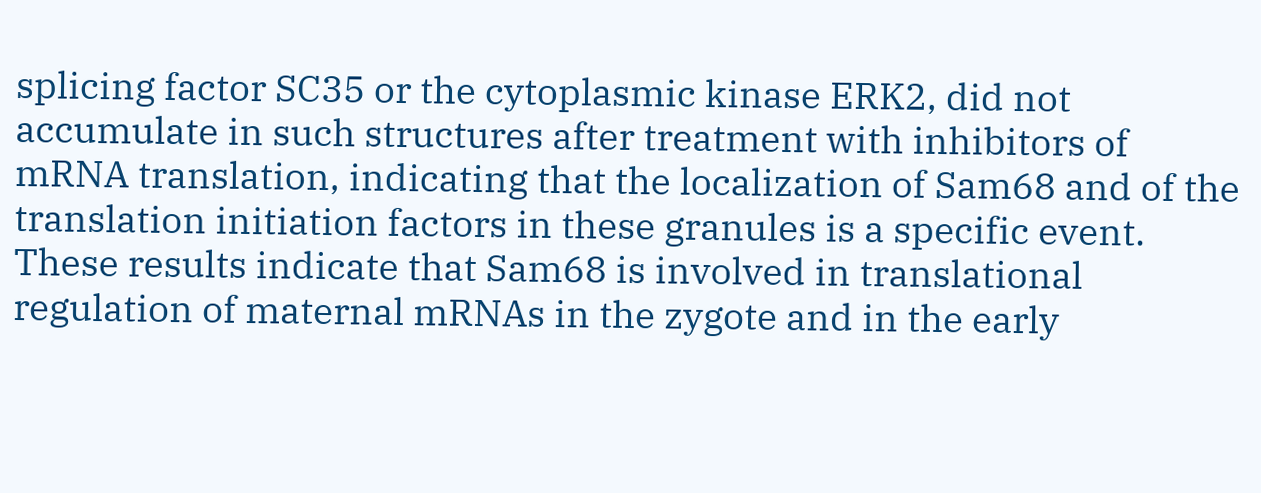splicing factor SC35 or the cytoplasmic kinase ERK2, did not accumulate in such structures after treatment with inhibitors of mRNA translation, indicating that the localization of Sam68 and of the translation initiation factors in these granules is a specific event. These results indicate that Sam68 is involved in translational regulation of maternal mRNAs in the zygote and in the early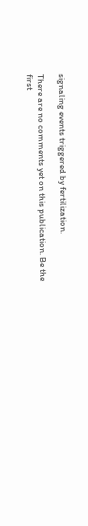signaling events triggered by fertilization.

There are no comments yet on this publication. Be the first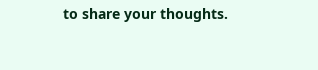to share your thoughts.